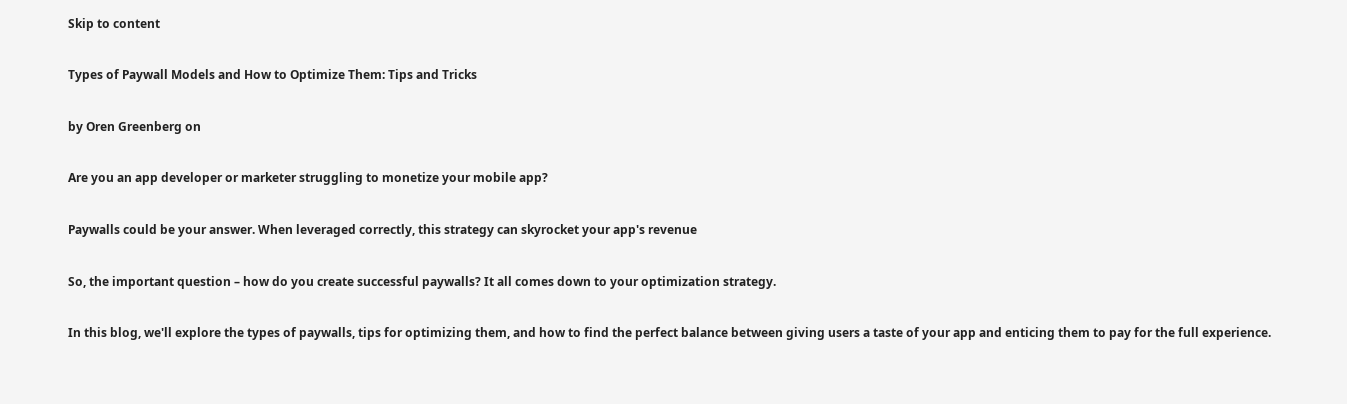Skip to content

Types of Paywall Models and How to Optimize Them: Tips and Tricks

by Oren Greenberg on

Are you an app developer or marketer struggling to monetize your mobile app?

Paywalls could be your answer. When leveraged correctly, this strategy can skyrocket your app's revenue

So, the important question – how do you create successful paywalls? It all comes down to your optimization strategy.

In this blog, we'll explore the types of paywalls, tips for optimizing them, and how to find the perfect balance between giving users a taste of your app and enticing them to pay for the full experience.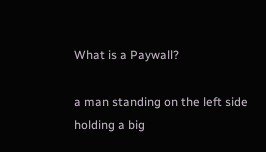What is a Paywall?

a man standing on the left side holding a big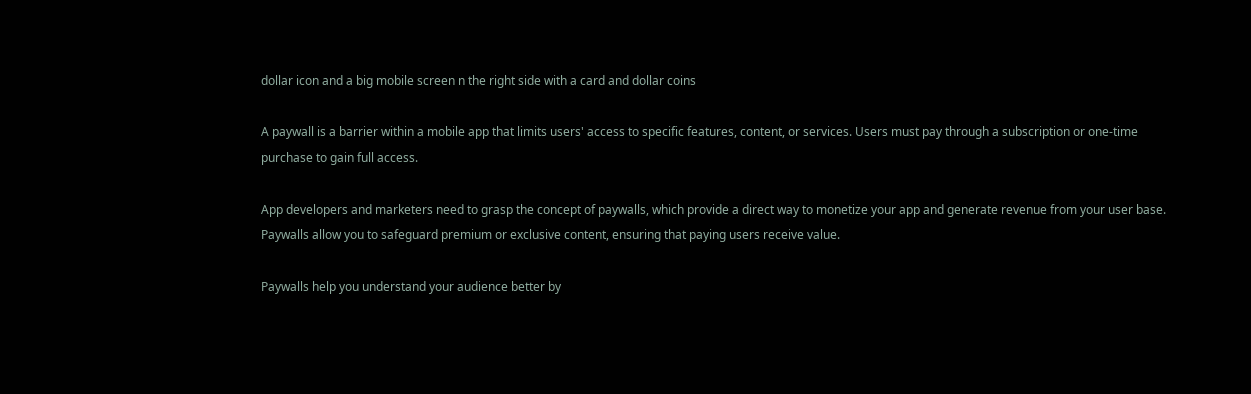dollar icon and a big mobile screen n the right side with a card and dollar coins

A paywall is a barrier within a mobile app that limits users' access to specific features, content, or services. Users must pay through a subscription or one-time purchase to gain full access.

App developers and marketers need to grasp the concept of paywalls, which provide a direct way to monetize your app and generate revenue from your user base. Paywalls allow you to safeguard premium or exclusive content, ensuring that paying users receive value.

Paywalls help you understand your audience better by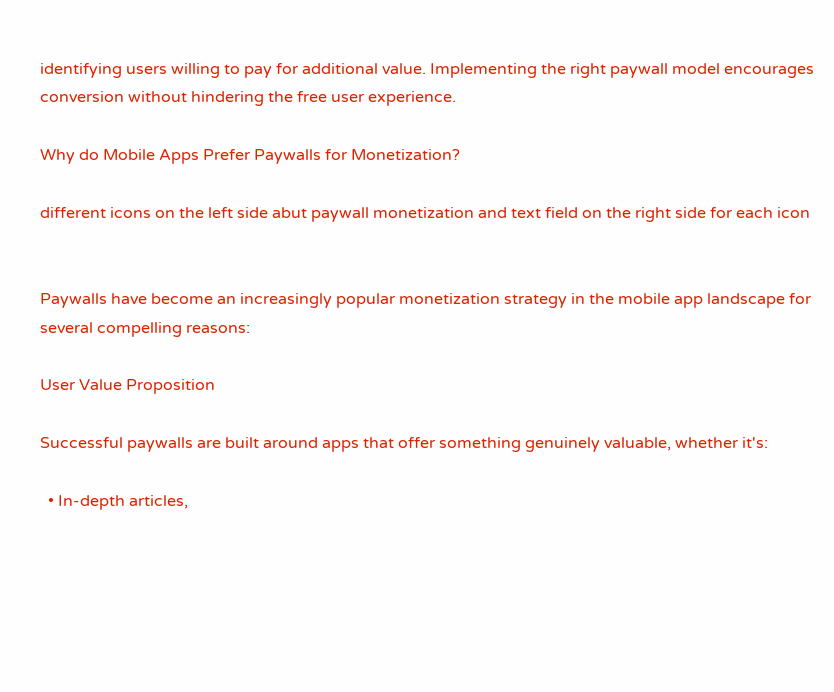identifying users willing to pay for additional value. Implementing the right paywall model encourages conversion without hindering the free user experience.

Why do Mobile Apps Prefer Paywalls for Monetization?

different icons on the left side abut paywall monetization and text field on the right side for each icon


Paywalls have become an increasingly popular monetization strategy in the mobile app landscape for several compelling reasons:

User Value Proposition

Successful paywalls are built around apps that offer something genuinely valuable, whether it's:

  • In-depth articles,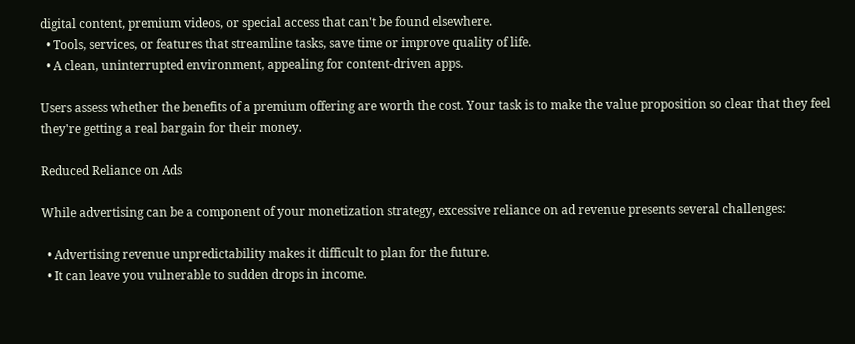digital content, premium videos, or special access that can't be found elsewhere.
  • Tools, services, or features that streamline tasks, save time or improve quality of life.
  • A clean, uninterrupted environment, appealing for content-driven apps.

Users assess whether the benefits of a premium offering are worth the cost. Your task is to make the value proposition so clear that they feel they're getting a real bargain for their money.

Reduced Reliance on Ads

While advertising can be a component of your monetization strategy, excessive reliance on ad revenue presents several challenges:

  • Advertising revenue unpredictability makes it difficult to plan for the future.
  • It can leave you vulnerable to sudden drops in income.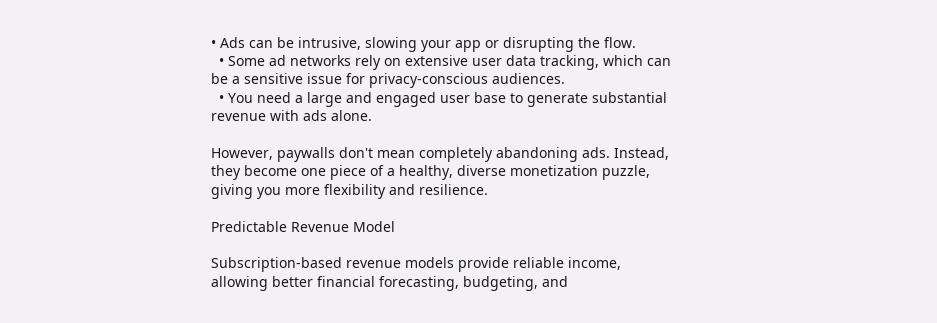• Ads can be intrusive, slowing your app or disrupting the flow.
  • Some ad networks rely on extensive user data tracking, which can be a sensitive issue for privacy-conscious audiences.
  • You need a large and engaged user base to generate substantial revenue with ads alone.

However, paywalls don't mean completely abandoning ads. Instead, they become one piece of a healthy, diverse monetization puzzle, giving you more flexibility and resilience.

Predictable Revenue Model

Subscription-based revenue models provide reliable income, allowing better financial forecasting, budgeting, and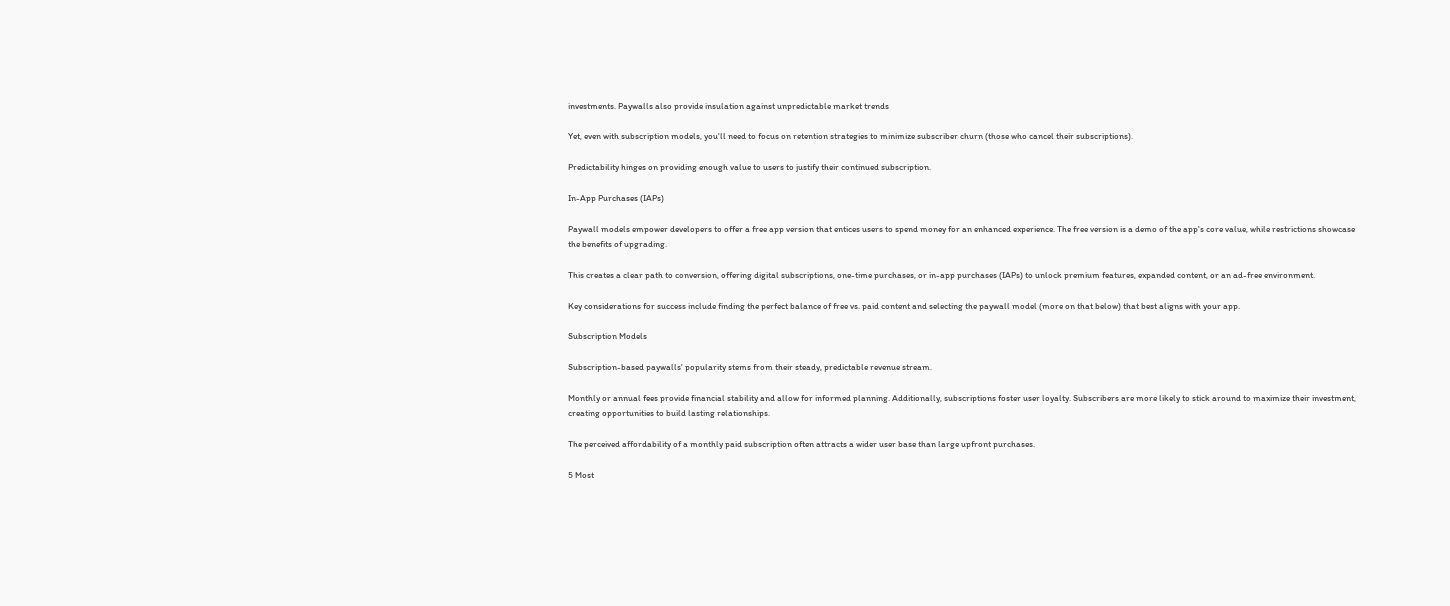investments. Paywalls also provide insulation against unpredictable market trends

Yet, even with subscription models, you'll need to focus on retention strategies to minimize subscriber churn (those who cancel their subscriptions).

Predictability hinges on providing enough value to users to justify their continued subscription.

In-App Purchases (IAPs)

Paywall models empower developers to offer a free app version that entices users to spend money for an enhanced experience. The free version is a demo of the app's core value, while restrictions showcase the benefits of upgrading.

This creates a clear path to conversion, offering digital subscriptions, one-time purchases, or in-app purchases (IAPs) to unlock premium features, expanded content, or an ad-free environment.

Key considerations for success include finding the perfect balance of free vs. paid content and selecting the paywall model (more on that below) that best aligns with your app.

Subscription Models

Subscription-based paywalls' popularity stems from their steady, predictable revenue stream.

Monthly or annual fees provide financial stability and allow for informed planning. Additionally, subscriptions foster user loyalty. Subscribers are more likely to stick around to maximize their investment, creating opportunities to build lasting relationships.

The perceived affordability of a monthly paid subscription often attracts a wider user base than large upfront purchases.

5 Most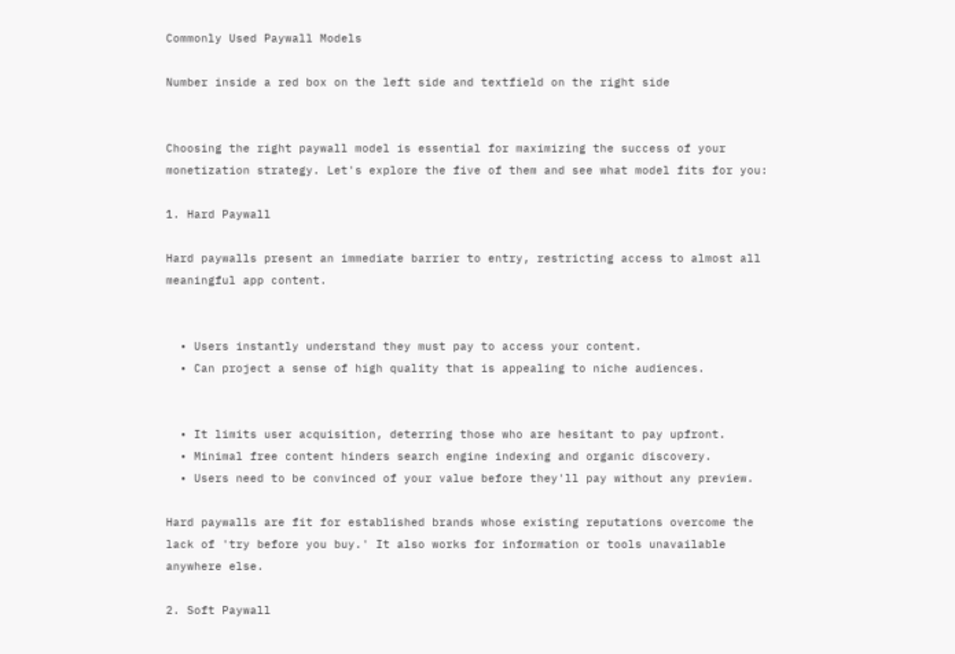Commonly Used Paywall Models

Number inside a red box on the left side and textfield on the right side


Choosing the right paywall model is essential for maximizing the success of your monetization strategy. Let's explore the five of them and see what model fits for you:

1. Hard Paywall

Hard paywalls present an immediate barrier to entry, restricting access to almost all meaningful app content.


  • Users instantly understand they must pay to access your content.
  • Can project a sense of high quality that is appealing to niche audiences.


  • It limits user acquisition, deterring those who are hesitant to pay upfront.
  • Minimal free content hinders search engine indexing and organic discovery.
  • Users need to be convinced of your value before they'll pay without any preview.

Hard paywalls are fit for established brands whose existing reputations overcome the lack of 'try before you buy.' It also works for information or tools unavailable anywhere else.

2. Soft Paywall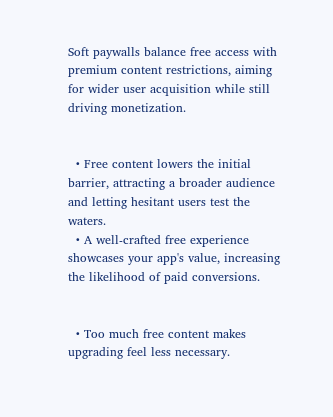Soft paywalls balance free access with premium content restrictions, aiming for wider user acquisition while still driving monetization.


  • Free content lowers the initial barrier, attracting a broader audience and letting hesitant users test the waters.
  • A well-crafted free experience showcases your app's value, increasing the likelihood of paid conversions.


  • Too much free content makes upgrading feel less necessary.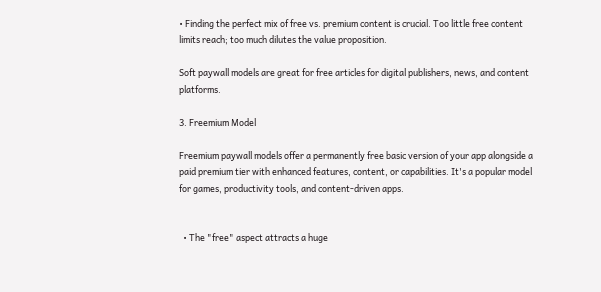• Finding the perfect mix of free vs. premium content is crucial. Too little free content limits reach; too much dilutes the value proposition.

Soft paywall models are great for free articles for digital publishers, news, and content platforms.

3. Freemium Model

Freemium paywall models offer a permanently free basic version of your app alongside a paid premium tier with enhanced features, content, or capabilities. It's a popular model for games, productivity tools, and content-driven apps.


  • The "free" aspect attracts a huge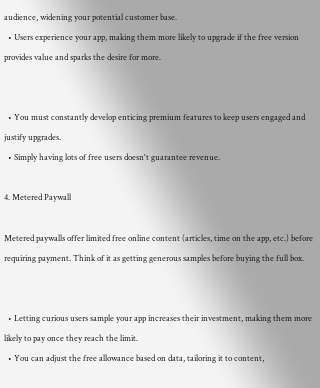audience, widening your potential customer base.
  • Users experience your app, making them more likely to upgrade if the free version provides value and sparks the desire for more.


  • You must constantly develop enticing premium features to keep users engaged and justify upgrades.
  • Simply having lots of free users doesn't guarantee revenue.

4. Metered Paywall

Metered paywalls offer limited free online content (articles, time on the app, etc.) before requiring payment. Think of it as getting generous samples before buying the full box.


  • Letting curious users sample your app increases their investment, making them more likely to pay once they reach the limit.
  • You can adjust the free allowance based on data, tailoring it to content,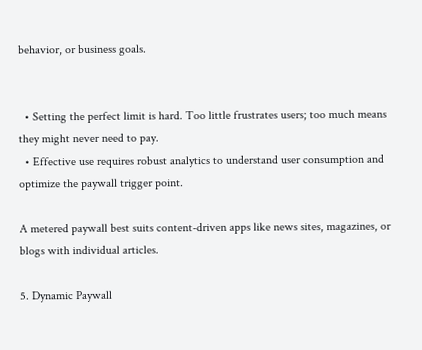behavior, or business goals.


  • Setting the perfect limit is hard. Too little frustrates users; too much means they might never need to pay.
  • Effective use requires robust analytics to understand user consumption and optimize the paywall trigger point.

A metered paywall best suits content-driven apps like news sites, magazines, or blogs with individual articles.

5. Dynamic Paywall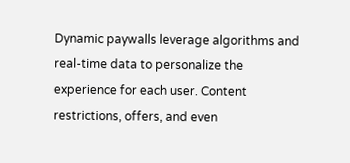Dynamic paywalls leverage algorithms and real-time data to personalize the experience for each user. Content restrictions, offers, and even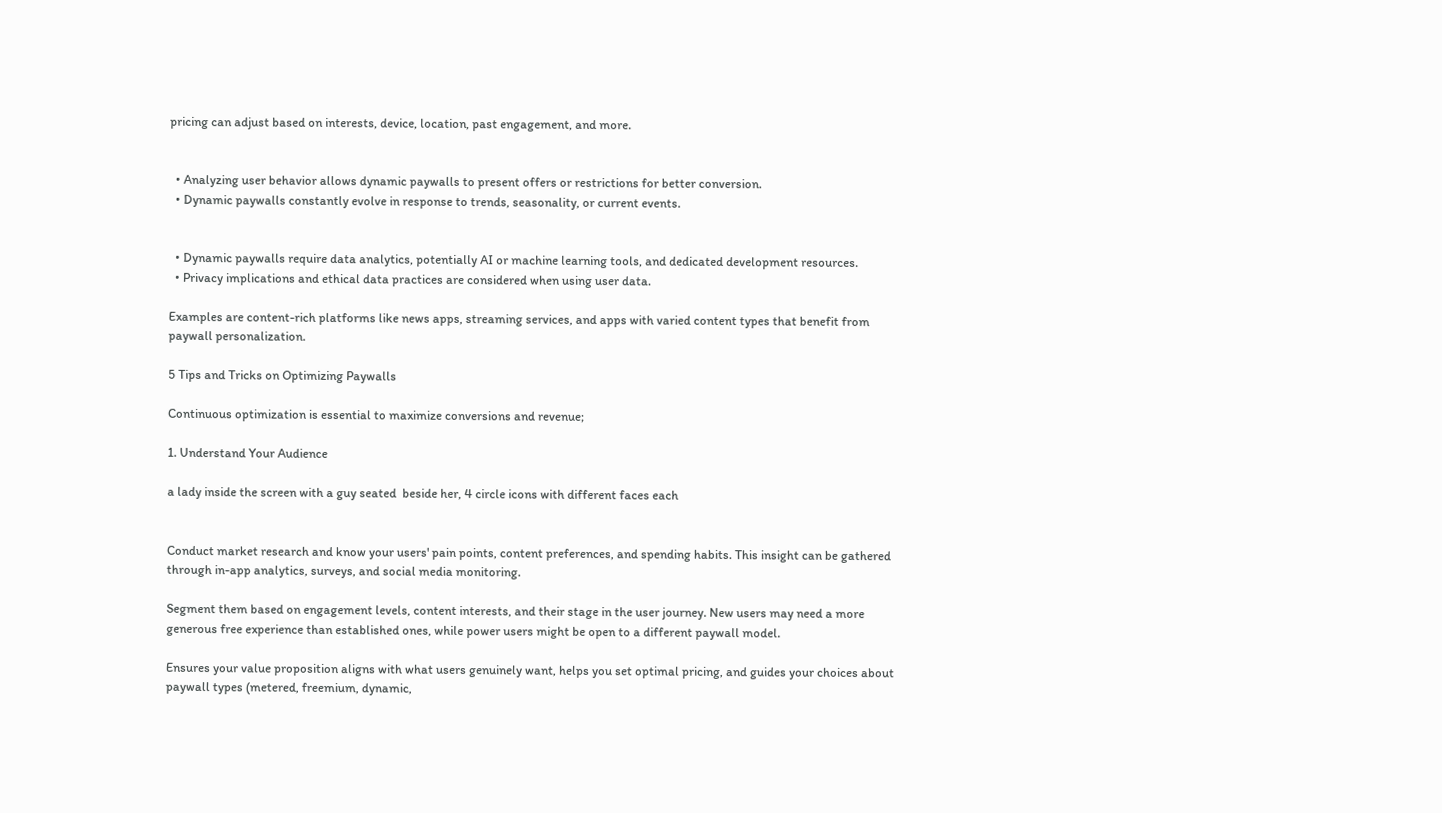pricing can adjust based on interests, device, location, past engagement, and more.


  • Analyzing user behavior allows dynamic paywalls to present offers or restrictions for better conversion.
  • Dynamic paywalls constantly evolve in response to trends, seasonality, or current events.


  • Dynamic paywalls require data analytics, potentially AI or machine learning tools, and dedicated development resources.
  • Privacy implications and ethical data practices are considered when using user data.

Examples are content-rich platforms like news apps, streaming services, and apps with varied content types that benefit from paywall personalization.

5 Tips and Tricks on Optimizing Paywalls

Continuous optimization is essential to maximize conversions and revenue;

1. Understand Your Audience

a lady inside the screen with a guy seated  beside her, 4 circle icons with different faces each


Conduct market research and know your users' pain points, content preferences, and spending habits. This insight can be gathered through in-app analytics, surveys, and social media monitoring.

Segment them based on engagement levels, content interests, and their stage in the user journey. New users may need a more generous free experience than established ones, while power users might be open to a different paywall model.

Ensures your value proposition aligns with what users genuinely want, helps you set optimal pricing, and guides your choices about paywall types (metered, freemium, dynamic,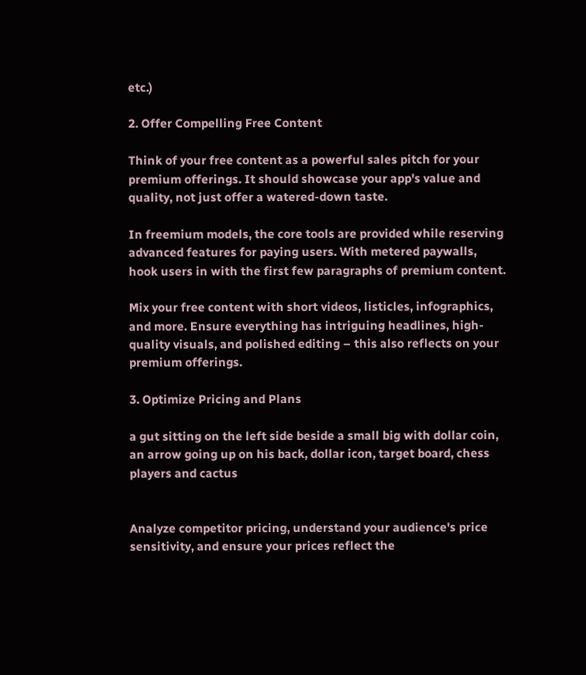etc.)

2. Offer Compelling Free Content

Think of your free content as a powerful sales pitch for your premium offerings. It should showcase your app's value and quality, not just offer a watered-down taste.

In freemium models, the core tools are provided while reserving advanced features for paying users. With metered paywalls, hook users in with the first few paragraphs of premium content.

Mix your free content with short videos, listicles, infographics, and more. Ensure everything has intriguing headlines, high-quality visuals, and polished editing – this also reflects on your premium offerings.

3. Optimize Pricing and Plans

a gut sitting on the left side beside a small big with dollar coin, an arrow going up on his back, dollar icon, target board, chess players and cactus


Analyze competitor pricing, understand your audience's price sensitivity, and ensure your prices reflect the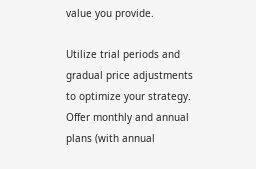value you provide.

Utilize trial periods and gradual price adjustments to optimize your strategy. Offer monthly and annual plans (with annual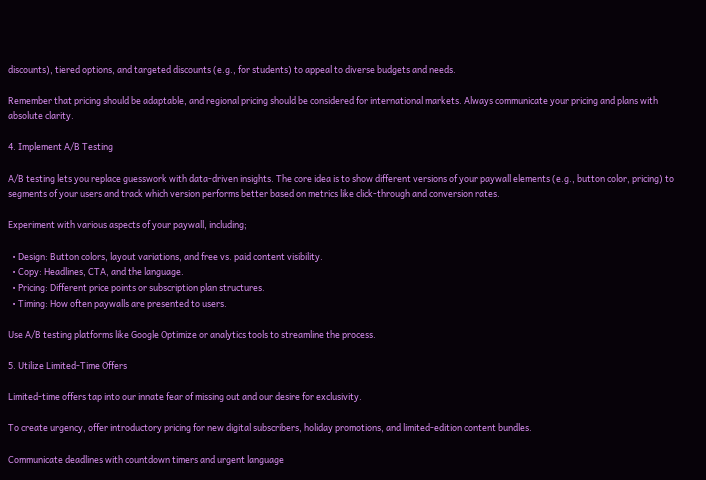discounts), tiered options, and targeted discounts (e.g., for students) to appeal to diverse budgets and needs.

Remember that pricing should be adaptable, and regional pricing should be considered for international markets. Always communicate your pricing and plans with absolute clarity.

4. Implement A/B Testing

A/B testing lets you replace guesswork with data-driven insights. The core idea is to show different versions of your paywall elements (e.g., button color, pricing) to segments of your users and track which version performs better based on metrics like click-through and conversion rates.

Experiment with various aspects of your paywall, including;

  • Design: Button colors, layout variations, and free vs. paid content visibility.
  • Copy: Headlines, CTA, and the language.
  • Pricing: Different price points or subscription plan structures.
  • Timing: How often paywalls are presented to users.

Use A/B testing platforms like Google Optimize or analytics tools to streamline the process.

5. Utilize Limited-Time Offers

Limited-time offers tap into our innate fear of missing out and our desire for exclusivity.

To create urgency, offer introductory pricing for new digital subscribers, holiday promotions, and limited-edition content bundles.

Communicate deadlines with countdown timers and urgent language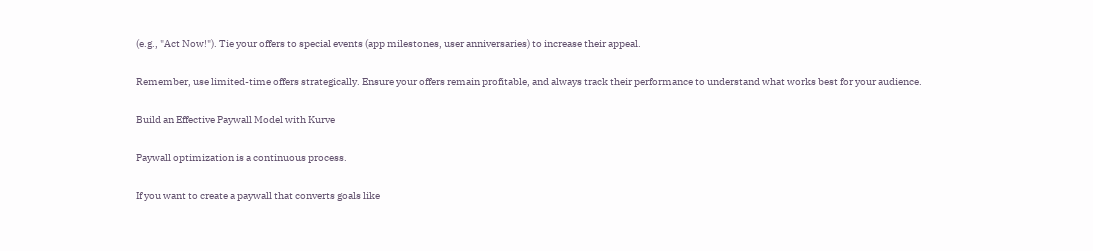(e.g., "Act Now!"). Tie your offers to special events (app milestones, user anniversaries) to increase their appeal.

Remember, use limited-time offers strategically. Ensure your offers remain profitable, and always track their performance to understand what works best for your audience.

Build an Effective Paywall Model with Kurve

Paywall optimization is a continuous process.

If you want to create a paywall that converts goals like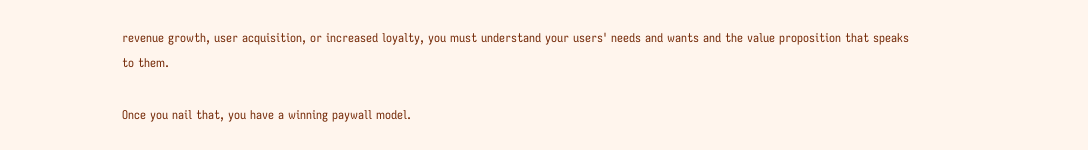revenue growth, user acquisition, or increased loyalty, you must understand your users' needs and wants and the value proposition that speaks to them.

Once you nail that, you have a winning paywall model.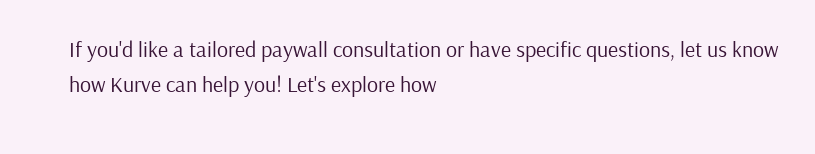If you'd like a tailored paywall consultation or have specific questions, let us know how Kurve can help you! Let's explore how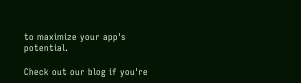to maximize your app's potential.

Check out our blog if you're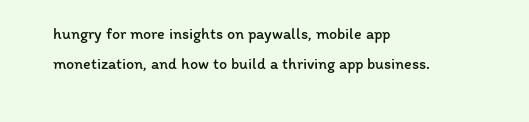hungry for more insights on paywalls, mobile app monetization, and how to build a thriving app business.